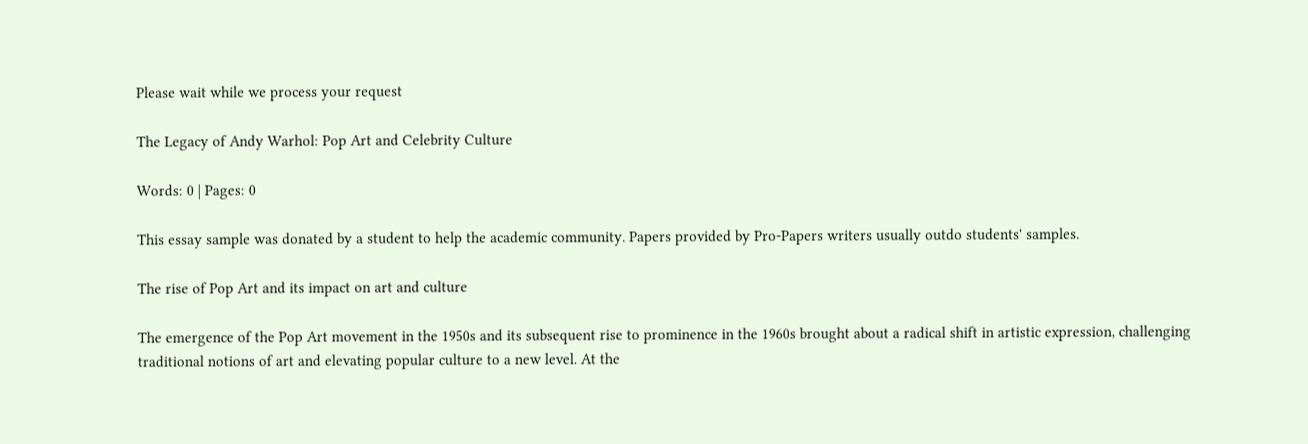Please wait while we process your request

The Legacy of Andy Warhol: Pop Art and Celebrity Culture

Words: 0 | Pages: 0

This essay sample was donated by a student to help the academic community. Papers provided by Pro-Papers writers usually outdo students' samples.

The rise of Pop Art and its impact on art and culture

The emergence of the Pop Art movement in the 1950s and its subsequent rise to prominence in the 1960s brought about a radical shift in artistic expression, challenging traditional notions of art and elevating popular culture to a new level. At the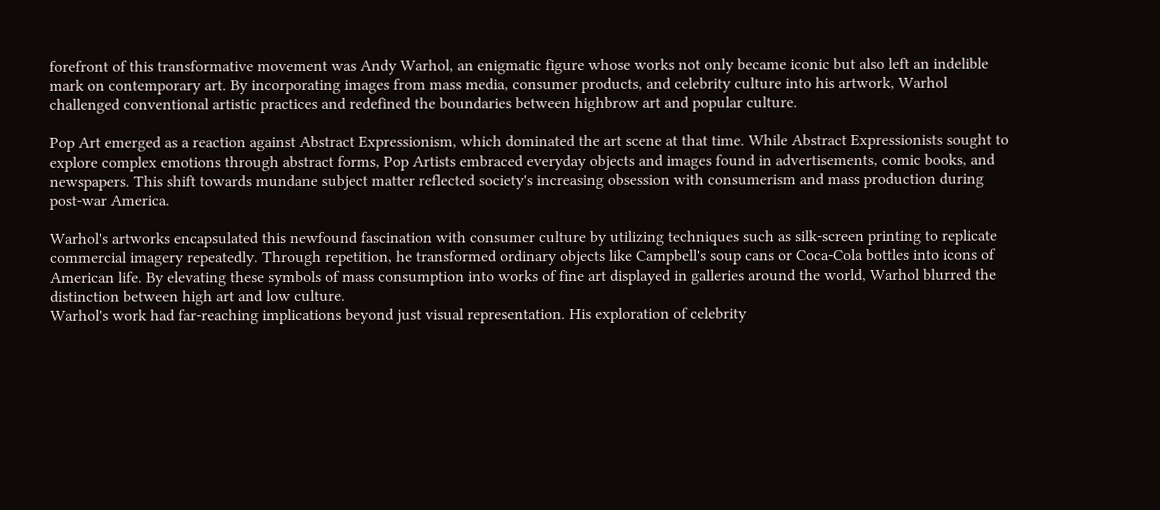forefront of this transformative movement was Andy Warhol, an enigmatic figure whose works not only became iconic but also left an indelible mark on contemporary art. By incorporating images from mass media, consumer products, and celebrity culture into his artwork, Warhol challenged conventional artistic practices and redefined the boundaries between highbrow art and popular culture.

Pop Art emerged as a reaction against Abstract Expressionism, which dominated the art scene at that time. While Abstract Expressionists sought to explore complex emotions through abstract forms, Pop Artists embraced everyday objects and images found in advertisements, comic books, and newspapers. This shift towards mundane subject matter reflected society's increasing obsession with consumerism and mass production during post-war America.

Warhol's artworks encapsulated this newfound fascination with consumer culture by utilizing techniques such as silk-screen printing to replicate commercial imagery repeatedly. Through repetition, he transformed ordinary objects like Campbell's soup cans or Coca-Cola bottles into icons of American life. By elevating these symbols of mass consumption into works of fine art displayed in galleries around the world, Warhol blurred the distinction between high art and low culture.
Warhol's work had far-reaching implications beyond just visual representation. His exploration of celebrity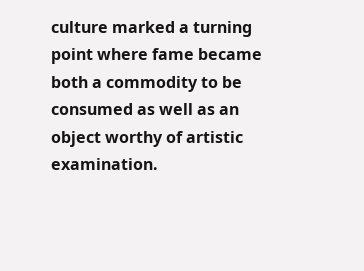culture marked a turning point where fame became both a commodity to be consumed as well as an object worthy of artistic examination.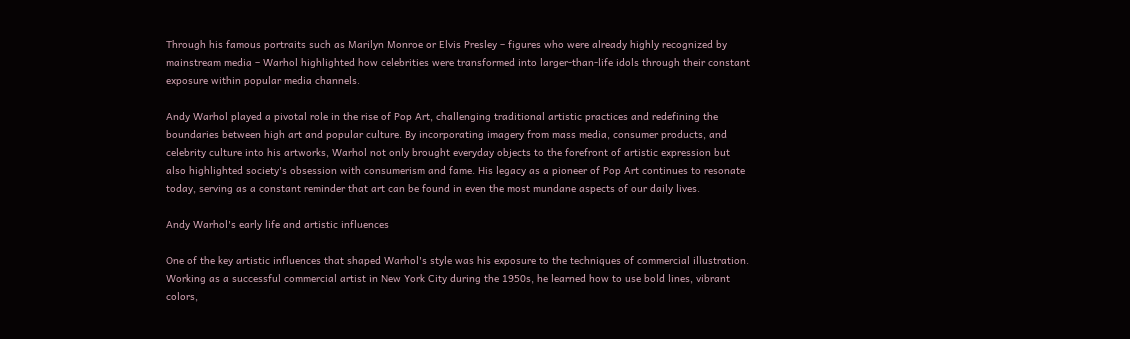Through his famous portraits such as Marilyn Monroe or Elvis Presley – figures who were already highly recognized by mainstream media – Warhol highlighted how celebrities were transformed into larger-than-life idols through their constant exposure within popular media channels.

Andy Warhol played a pivotal role in the rise of Pop Art, challenging traditional artistic practices and redefining the boundaries between high art and popular culture. By incorporating imagery from mass media, consumer products, and celebrity culture into his artworks, Warhol not only brought everyday objects to the forefront of artistic expression but also highlighted society's obsession with consumerism and fame. His legacy as a pioneer of Pop Art continues to resonate today, serving as a constant reminder that art can be found in even the most mundane aspects of our daily lives.

Andy Warhol's early life and artistic influences

One of the key artistic influences that shaped Warhol's style was his exposure to the techniques of commercial illustration. Working as a successful commercial artist in New York City during the 1950s, he learned how to use bold lines, vibrant colors,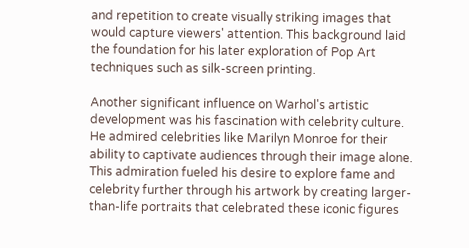and repetition to create visually striking images that would capture viewers' attention. This background laid the foundation for his later exploration of Pop Art techniques such as silk-screen printing.

Another significant influence on Warhol's artistic development was his fascination with celebrity culture. He admired celebrities like Marilyn Monroe for their ability to captivate audiences through their image alone. This admiration fueled his desire to explore fame and celebrity further through his artwork by creating larger-than-life portraits that celebrated these iconic figures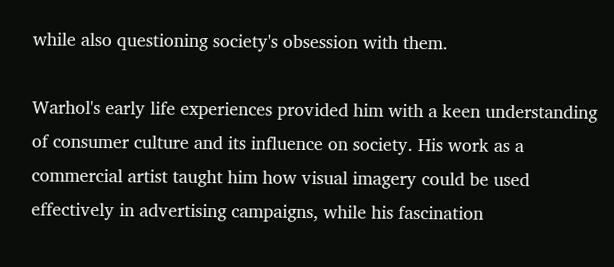while also questioning society's obsession with them.

Warhol's early life experiences provided him with a keen understanding of consumer culture and its influence on society. His work as a commercial artist taught him how visual imagery could be used effectively in advertising campaigns, while his fascination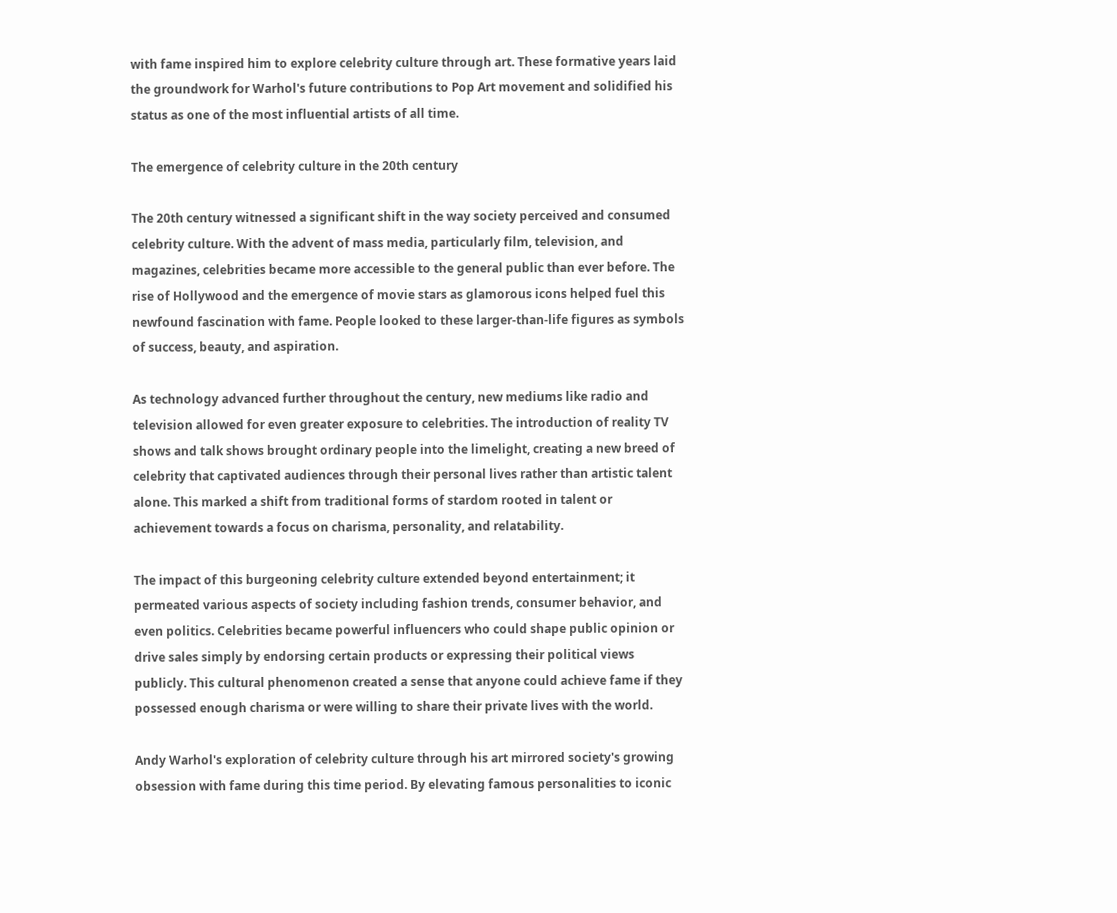with fame inspired him to explore celebrity culture through art. These formative years laid the groundwork for Warhol's future contributions to Pop Art movement and solidified his status as one of the most influential artists of all time.

The emergence of celebrity culture in the 20th century

The 20th century witnessed a significant shift in the way society perceived and consumed celebrity culture. With the advent of mass media, particularly film, television, and magazines, celebrities became more accessible to the general public than ever before. The rise of Hollywood and the emergence of movie stars as glamorous icons helped fuel this newfound fascination with fame. People looked to these larger-than-life figures as symbols of success, beauty, and aspiration.

As technology advanced further throughout the century, new mediums like radio and television allowed for even greater exposure to celebrities. The introduction of reality TV shows and talk shows brought ordinary people into the limelight, creating a new breed of celebrity that captivated audiences through their personal lives rather than artistic talent alone. This marked a shift from traditional forms of stardom rooted in talent or achievement towards a focus on charisma, personality, and relatability.

The impact of this burgeoning celebrity culture extended beyond entertainment; it permeated various aspects of society including fashion trends, consumer behavior, and even politics. Celebrities became powerful influencers who could shape public opinion or drive sales simply by endorsing certain products or expressing their political views publicly. This cultural phenomenon created a sense that anyone could achieve fame if they possessed enough charisma or were willing to share their private lives with the world.

Andy Warhol's exploration of celebrity culture through his art mirrored society's growing obsession with fame during this time period. By elevating famous personalities to iconic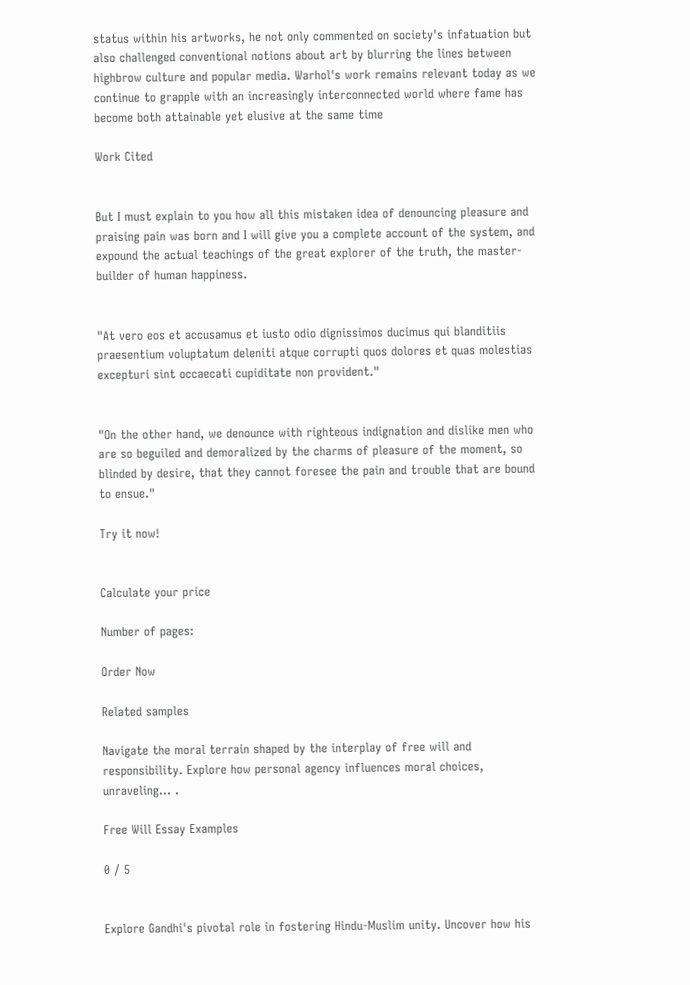status within his artworks, he not only commented on society's infatuation but also challenged conventional notions about art by blurring the lines between highbrow culture and popular media. Warhol's work remains relevant today as we continue to grapple with an increasingly interconnected world where fame has become both attainable yet elusive at the same time

Work Cited


But I must explain to you how all this mistaken idea of denouncing pleasure and praising pain was born and I will give you a complete account of the system, and expound the actual teachings of the great explorer of the truth, the master-builder of human happiness.


"At vero eos et accusamus et iusto odio dignissimos ducimus qui blanditiis praesentium voluptatum deleniti atque corrupti quos dolores et quas molestias excepturi sint occaecati cupiditate non provident."


"On the other hand, we denounce with righteous indignation and dislike men who are so beguiled and demoralized by the charms of pleasure of the moment, so blinded by desire, that they cannot foresee the pain and trouble that are bound to ensue."

Try it now!


Calculate your price

Number of pages:

Order Now

Related samples

Navigate the moral terrain shaped by the interplay of free will and responsibility. Explore how personal agency influences moral choices, unraveling… .

Free Will Essay Examples

0 / 5


Explore Gandhi's pivotal role in fostering Hindu-Muslim unity. Uncover how his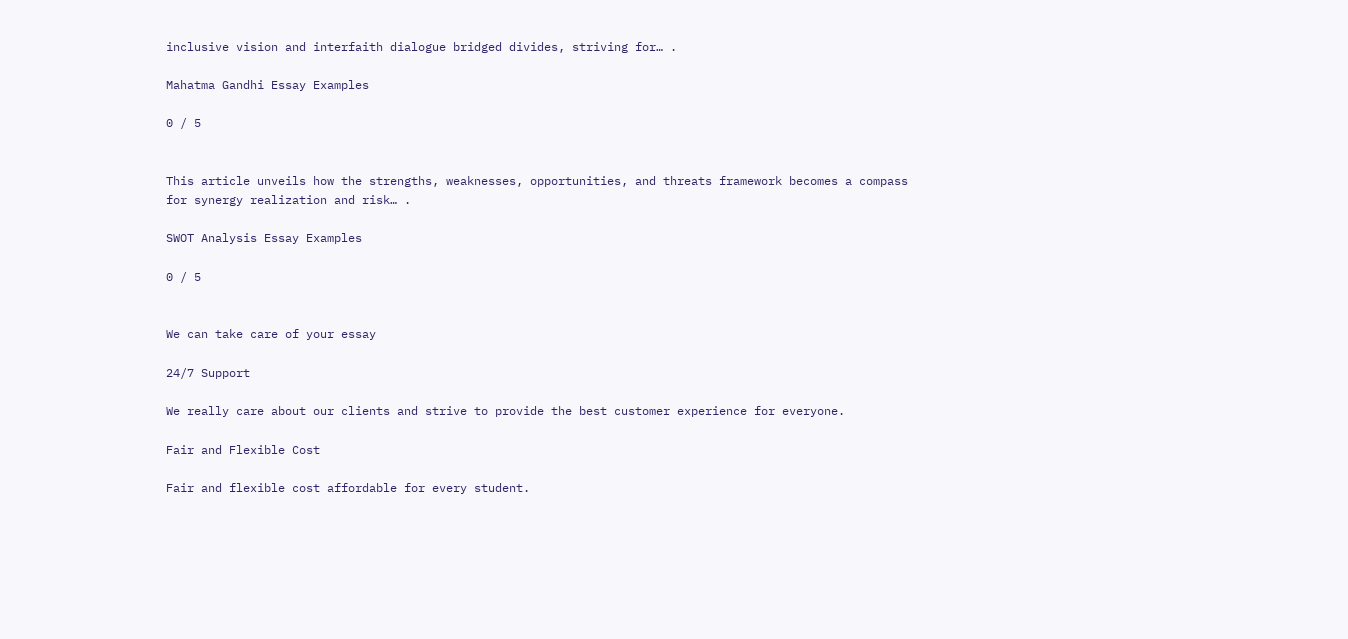inclusive vision and interfaith dialogue bridged divides, striving for… .

Mahatma Gandhi Essay Examples

0 / 5


This article unveils how the strengths, weaknesses, opportunities, and threats framework becomes a compass for synergy realization and risk… .

SWOT Analysis Essay Examples

0 / 5


We can take care of your essay

24/7 Support

We really care about our clients and strive to provide the best customer experience for everyone.

Fair and Flexible Cost

Fair and flexible cost affordable for every student.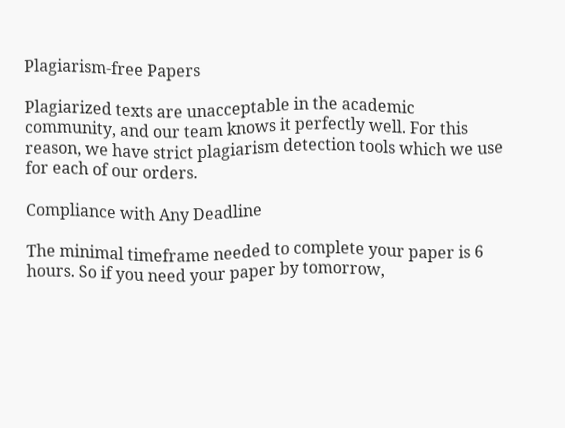Plagiarism-free Papers

Plagiarized texts are unacceptable in the academic community, and our team knows it perfectly well. For this reason, we have strict plagiarism detection tools which we use for each of our orders.

Compliance with Any Deadline

The minimal timeframe needed to complete your paper is 6 hours. So if you need your paper by tomorrow,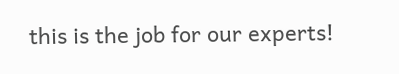this is the job for our experts!